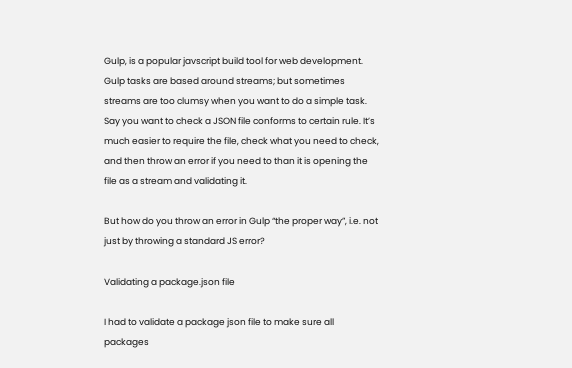Gulp, is a popular javscript build tool for web development. Gulp tasks are based around streams; but sometimes streams are too clumsy when you want to do a simple task. Say you want to check a JSON file conforms to certain rule. It’s much easier to require the file, check what you need to check, and then throw an error if you need to than it is opening the file as a stream and validating it.

But how do you throw an error in Gulp “the proper way”, i.e. not just by throwing a standard JS error?

Validating a package.json file

I had to validate a package json file to make sure all packages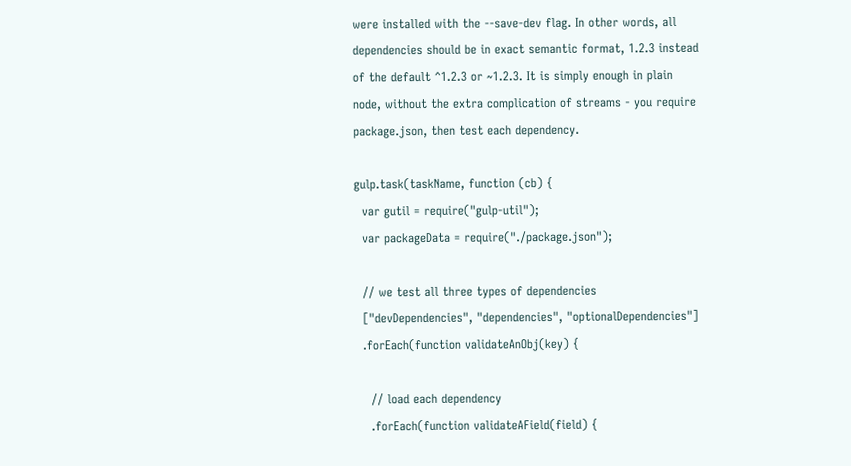were installed with the --save-dev flag. In other words, all dependencies should be in exact semantic format, 1.2.3 instead of the default ^1.2.3 or ~1.2.3. It is simply enough in plain node, without the extra complication of streams - you require package.json, then test each dependency.

gulp.task(taskName, function (cb) {
  var gutil = require("gulp-util");
  var packageData = require("./package.json");

  // we test all three types of dependencies
  ["devDependencies", "dependencies", "optionalDependencies"]
  .forEach(function validateAnObj(key) {

    // load each dependency
    .forEach(function validateAField(field) {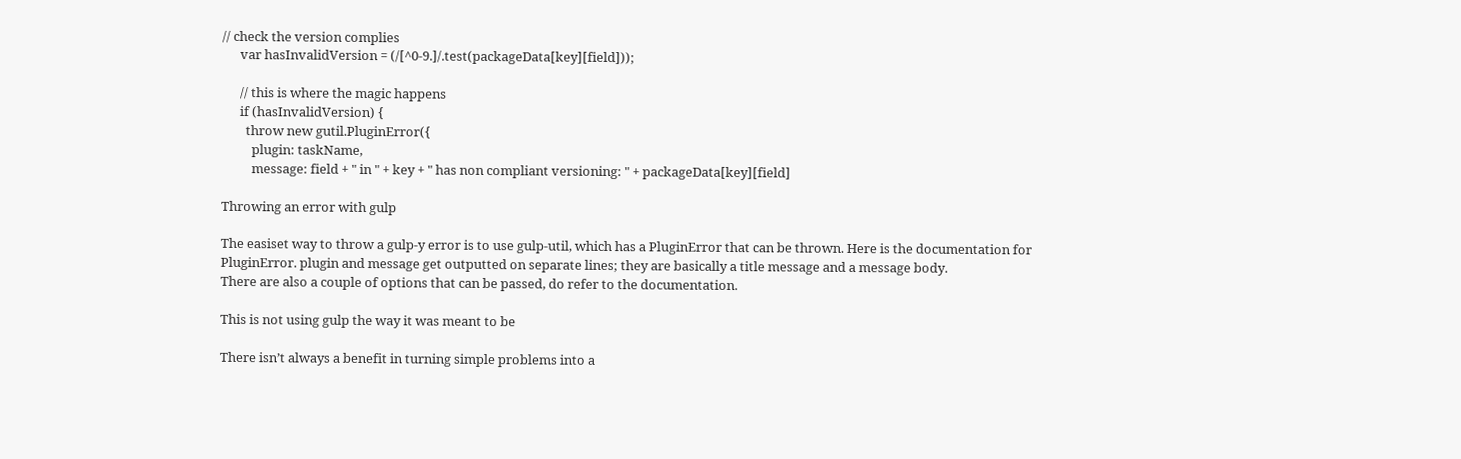// check the version complies
      var hasInvalidVersion = (/[^0-9.]/.test(packageData[key][field]));

      // this is where the magic happens
      if (hasInvalidVersion) {
        throw new gutil.PluginError({
          plugin: taskName,
          message: field + " in " + key + " has non compliant versioning: " + packageData[key][field]

Throwing an error with gulp

The easiset way to throw a gulp-y error is to use gulp-util, which has a PluginError that can be thrown. Here is the documentation for PluginError. plugin and message get outputted on separate lines; they are basically a title message and a message body.
There are also a couple of options that can be passed, do refer to the documentation.

This is not using gulp the way it was meant to be

There isn’t always a benefit in turning simple problems into a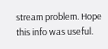stream problem. Hope this info was useful.